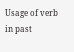Usage of verb in past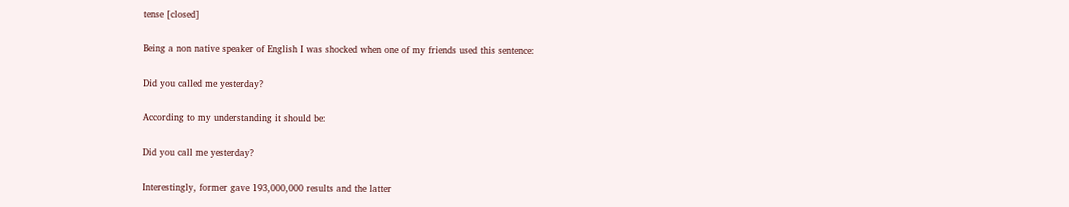tense [closed]

Being a non native speaker of English I was shocked when one of my friends used this sentence:

Did you called me yesterday?

According to my understanding it should be:

Did you call me yesterday?

Interestingly, former gave 193,000,000 results and the latter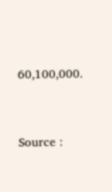60,100,000.


Source :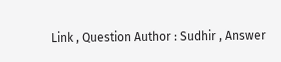Link , Question Author : Sudhir , Answer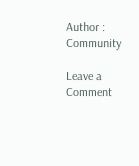Author : Community

Leave a Comment